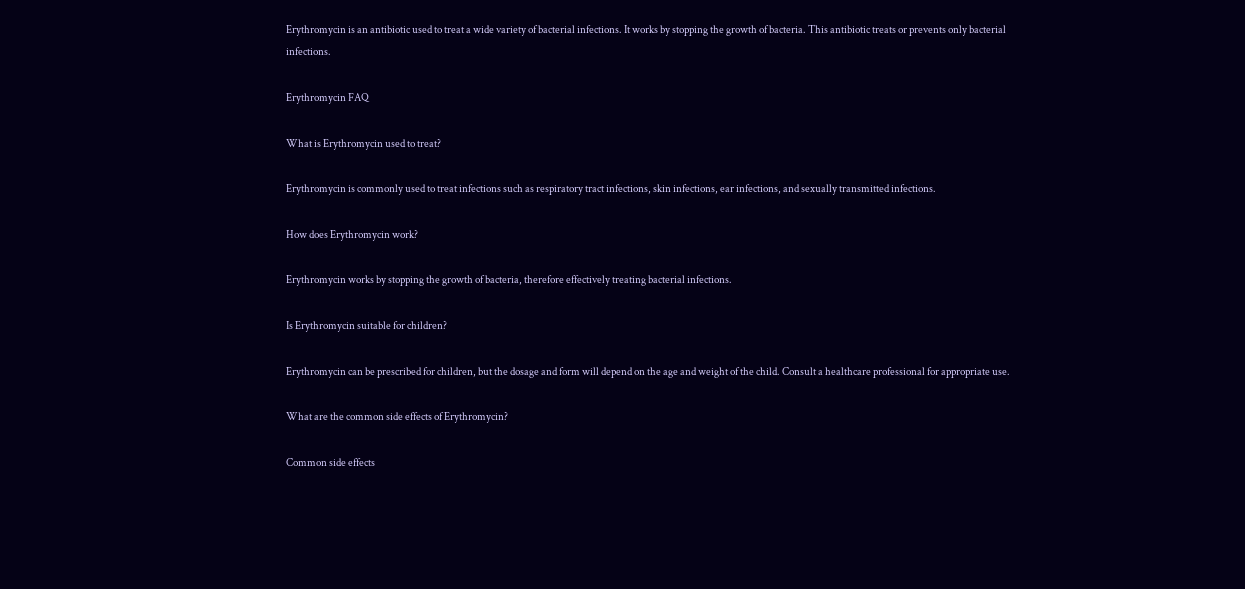Erythromycin is an antibiotic used to treat a wide variety of bacterial infections. It works by stopping the growth of bacteria. This antibiotic treats or prevents only bacterial infections.

Erythromycin FAQ

What is Erythromycin used to treat?

Erythromycin is commonly used to treat infections such as respiratory tract infections, skin infections, ear infections, and sexually transmitted infections.

How does Erythromycin work?

Erythromycin works by stopping the growth of bacteria, therefore effectively treating bacterial infections.

Is Erythromycin suitable for children?

Erythromycin can be prescribed for children, but the dosage and form will depend on the age and weight of the child. Consult a healthcare professional for appropriate use.

What are the common side effects of Erythromycin?

Common side effects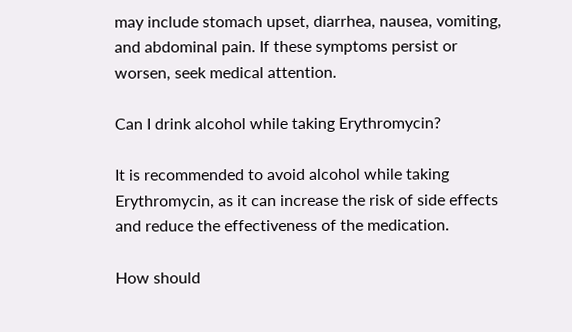may include stomach upset, diarrhea, nausea, vomiting, and abdominal pain. If these symptoms persist or worsen, seek medical attention.

Can I drink alcohol while taking Erythromycin?

It is recommended to avoid alcohol while taking Erythromycin, as it can increase the risk of side effects and reduce the effectiveness of the medication.

How should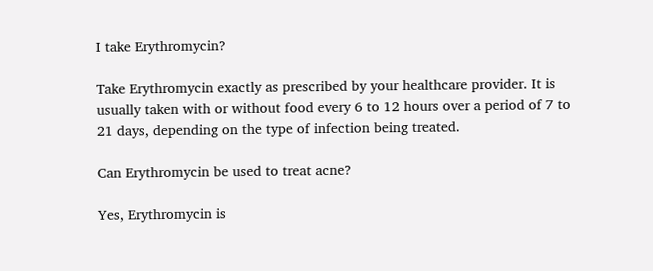I take Erythromycin?

Take Erythromycin exactly as prescribed by your healthcare provider. It is usually taken with or without food every 6 to 12 hours over a period of 7 to 21 days, depending on the type of infection being treated.

Can Erythromycin be used to treat acne?

Yes, Erythromycin is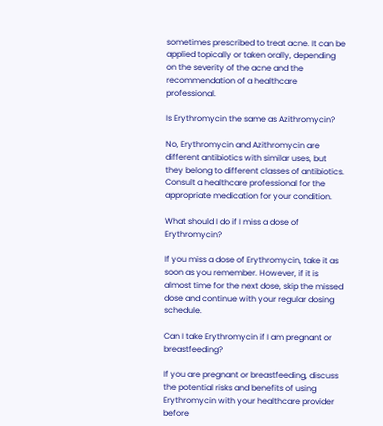sometimes prescribed to treat acne. It can be applied topically or taken orally, depending on the severity of the acne and the recommendation of a healthcare professional.

Is Erythromycin the same as Azithromycin?

No, Erythromycin and Azithromycin are different antibiotics with similar uses, but they belong to different classes of antibiotics. Consult a healthcare professional for the appropriate medication for your condition.

What should I do if I miss a dose of Erythromycin?

If you miss a dose of Erythromycin, take it as soon as you remember. However, if it is almost time for the next dose, skip the missed dose and continue with your regular dosing schedule.

Can I take Erythromycin if I am pregnant or breastfeeding?

If you are pregnant or breastfeeding, discuss the potential risks and benefits of using Erythromycin with your healthcare provider before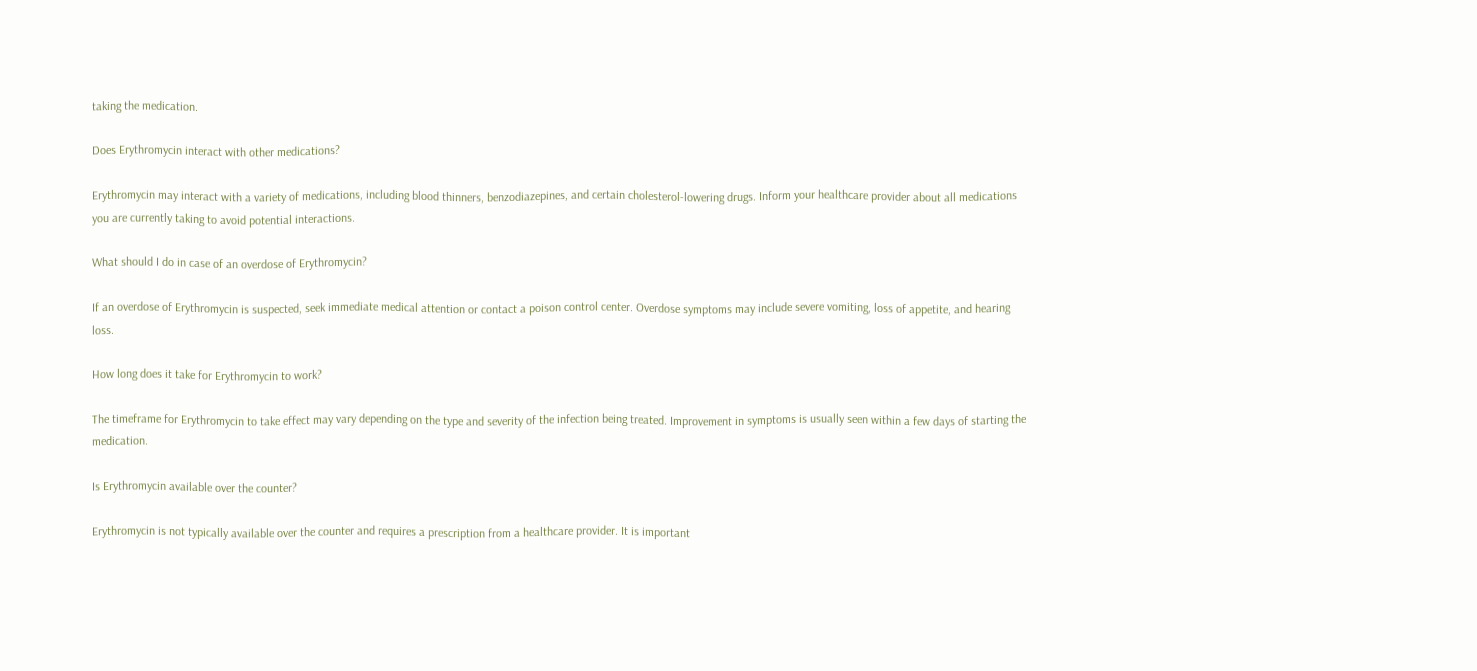taking the medication.

Does Erythromycin interact with other medications?

Erythromycin may interact with a variety of medications, including blood thinners, benzodiazepines, and certain cholesterol-lowering drugs. Inform your healthcare provider about all medications you are currently taking to avoid potential interactions.

What should I do in case of an overdose of Erythromycin?

If an overdose of Erythromycin is suspected, seek immediate medical attention or contact a poison control center. Overdose symptoms may include severe vomiting, loss of appetite, and hearing loss.

How long does it take for Erythromycin to work?

The timeframe for Erythromycin to take effect may vary depending on the type and severity of the infection being treated. Improvement in symptoms is usually seen within a few days of starting the medication.

Is Erythromycin available over the counter?

Erythromycin is not typically available over the counter and requires a prescription from a healthcare provider. It is important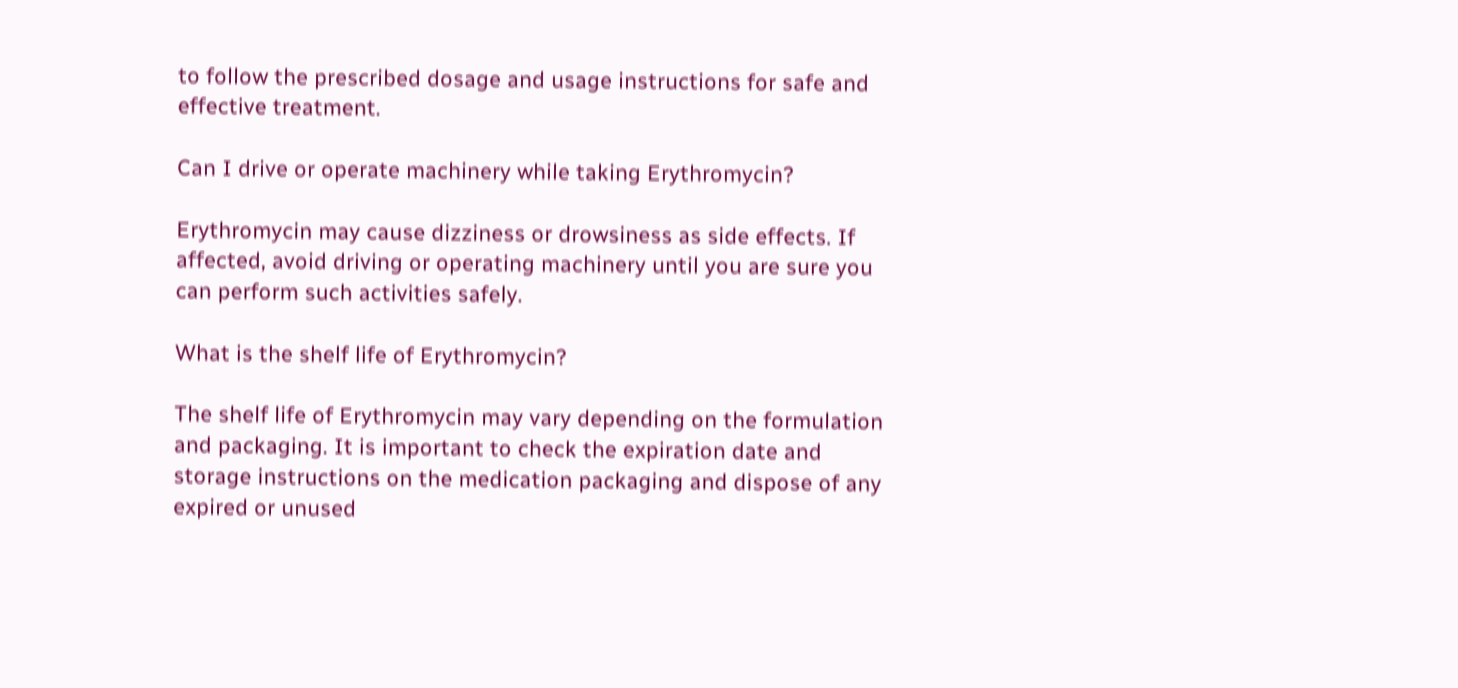to follow the prescribed dosage and usage instructions for safe and effective treatment.

Can I drive or operate machinery while taking Erythromycin?

Erythromycin may cause dizziness or drowsiness as side effects. If affected, avoid driving or operating machinery until you are sure you can perform such activities safely.

What is the shelf life of Erythromycin?

The shelf life of Erythromycin may vary depending on the formulation and packaging. It is important to check the expiration date and storage instructions on the medication packaging and dispose of any expired or unused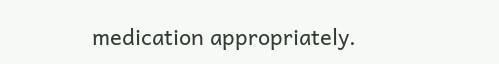medication appropriately.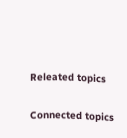Releated topics

Connected topics